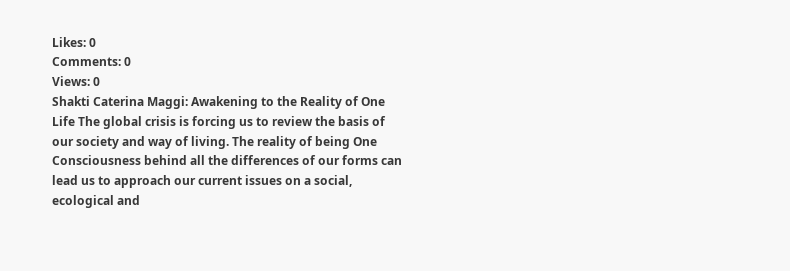Likes: 0
Comments: 0
Views: 0
Shakti Caterina Maggi: Awakening to the Reality of One Life The global crisis is forcing us to review the basis of our society and way of living. The reality of being One Consciousness behind all the differences of our forms can lead us to approach our current issues on a social, ecological and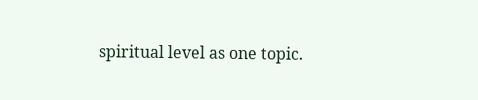spiritual level as one topic.